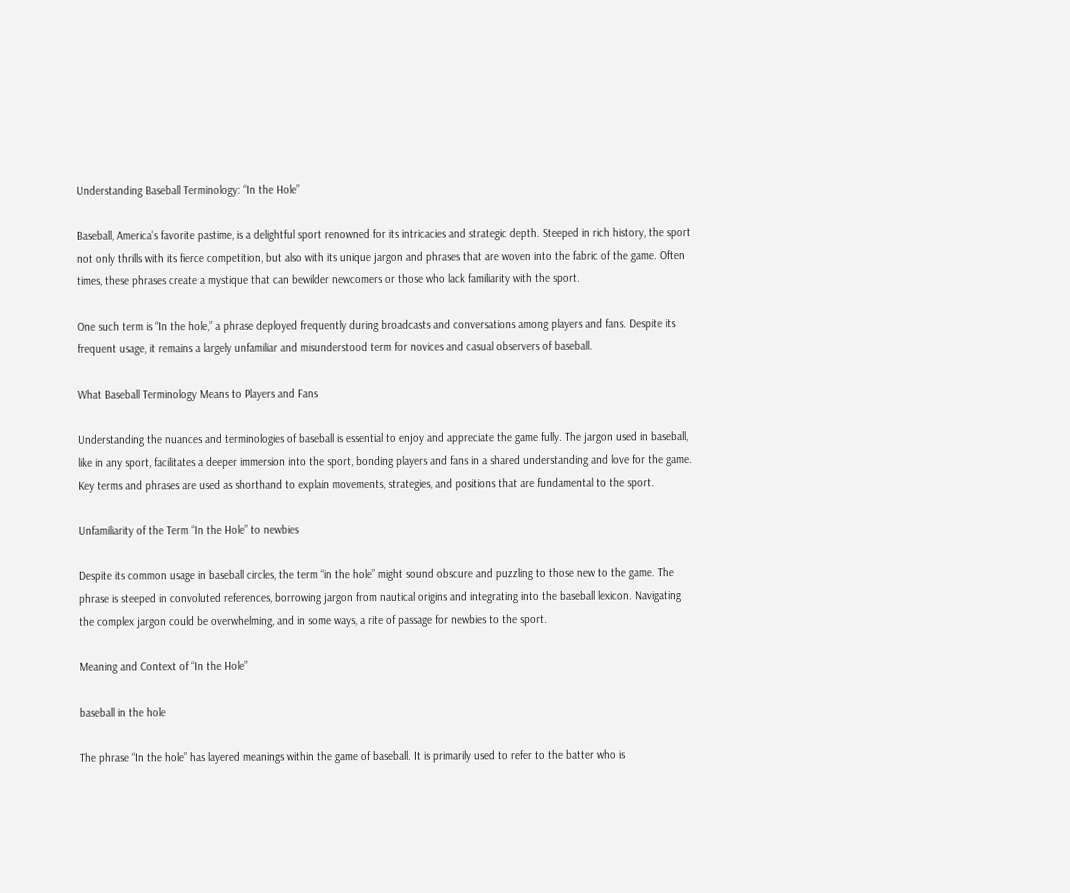Understanding Baseball Terminology: “In the Hole”

Baseball, America’s favorite pastime, is a delightful sport renowned for its intricacies and strategic depth. Steeped in rich history, the sport not only thrills with its fierce competition, but also with its unique jargon and phrases that are woven into the fabric of the game. Often times, these phrases create a mystique that can bewilder newcomers or those who lack familiarity with the sport.

One such term is “In the hole,” a phrase deployed frequently during broadcasts and conversations among players and fans. Despite its frequent usage, it remains a largely unfamiliar and misunderstood term for novices and casual observers of baseball.

What Baseball Terminology Means to Players and Fans

Understanding the nuances and terminologies of baseball is essential to enjoy and appreciate the game fully. The jargon used in baseball, like in any sport, facilitates a deeper immersion into the sport, bonding players and fans in a shared understanding and love for the game. Key terms and phrases are used as shorthand to explain movements, strategies, and positions that are fundamental to the sport.

Unfamiliarity of the Term “In the Hole” to newbies

Despite its common usage in baseball circles, the term “in the hole” might sound obscure and puzzling to those new to the game. The phrase is steeped in convoluted references, borrowing jargon from nautical origins and integrating into the baseball lexicon. Navigating the complex jargon could be overwhelming, and in some ways, a rite of passage for newbies to the sport.

Meaning and Context of “In the Hole”

baseball in the hole

The phrase “In the hole” has layered meanings within the game of baseball. It is primarily used to refer to the batter who is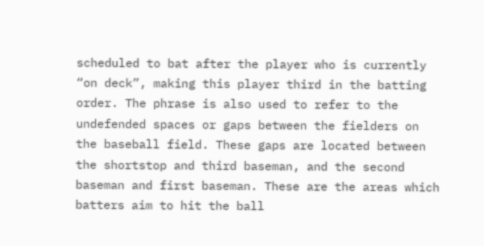scheduled to bat after the player who is currently “on deck”, making this player third in the batting order. The phrase is also used to refer to the undefended spaces or gaps between the fielders on the baseball field. These gaps are located between the shortstop and third baseman, and the second baseman and first baseman. These are the areas which batters aim to hit the ball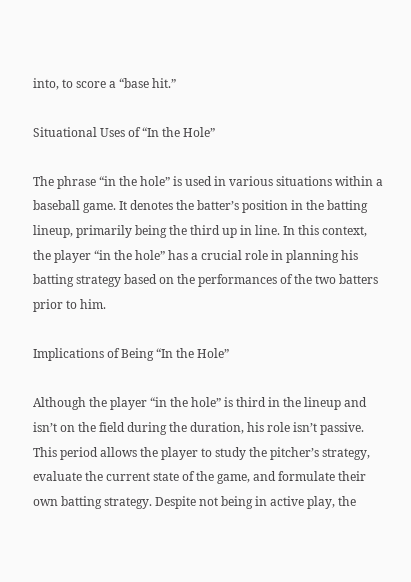into, to score a “base hit.”

Situational Uses of “In the Hole”

The phrase “in the hole” is used in various situations within a baseball game. It denotes the batter’s position in the batting lineup, primarily being the third up in line. In this context, the player “in the hole” has a crucial role in planning his batting strategy based on the performances of the two batters prior to him.

Implications of Being “In the Hole”

Although the player “in the hole” is third in the lineup and isn’t on the field during the duration, his role isn’t passive. This period allows the player to study the pitcher’s strategy, evaluate the current state of the game, and formulate their own batting strategy. Despite not being in active play, the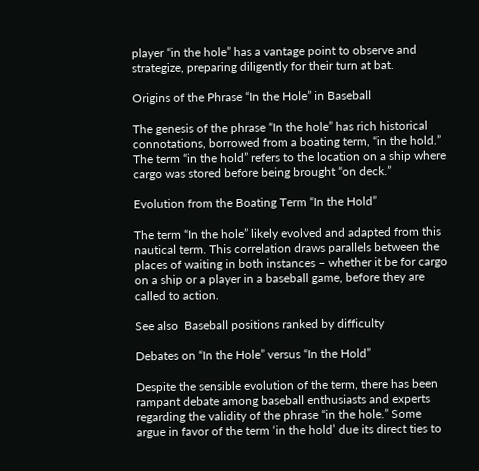player “in the hole” has a vantage point to observe and strategize, preparing diligently for their turn at bat.

Origins of the Phrase “In the Hole” in Baseball

The genesis of the phrase “In the hole” has rich historical connotations, borrowed from a boating term, “in the hold.” The term “in the hold” refers to the location on a ship where cargo was stored before being brought “on deck.”

Evolution from the Boating Term “In the Hold”

The term “In the hole” likely evolved and adapted from this nautical term. This correlation draws parallels between the places of waiting in both instances – whether it be for cargo on a ship or a player in a baseball game, before they are called to action.

See also  Baseball positions ranked by difficulty

Debates on “In the Hole” versus “In the Hold”

Despite the sensible evolution of the term, there has been rampant debate among baseball enthusiasts and experts regarding the validity of the phrase “in the hole.” Some argue in favor of the term ‘in the hold’ due its direct ties to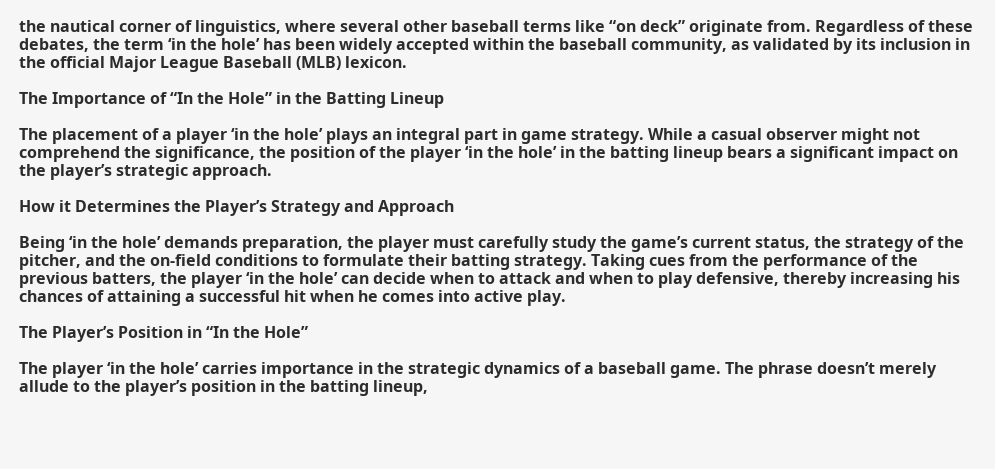the nautical corner of linguistics, where several other baseball terms like “on deck” originate from. Regardless of these debates, the term ‘in the hole’ has been widely accepted within the baseball community, as validated by its inclusion in the official Major League Baseball (MLB) lexicon.

The Importance of “In the Hole” in the Batting Lineup

The placement of a player ‘in the hole’ plays an integral part in game strategy. While a casual observer might not comprehend the significance, the position of the player ‘in the hole’ in the batting lineup bears a significant impact on the player’s strategic approach.

How it Determines the Player’s Strategy and Approach

Being ‘in the hole’ demands preparation, the player must carefully study the game’s current status, the strategy of the pitcher, and the on-field conditions to formulate their batting strategy. Taking cues from the performance of the previous batters, the player ‘in the hole’ can decide when to attack and when to play defensive, thereby increasing his chances of attaining a successful hit when he comes into active play.

The Player’s Position in “In the Hole”

The player ‘in the hole’ carries importance in the strategic dynamics of a baseball game. The phrase doesn’t merely allude to the player’s position in the batting lineup,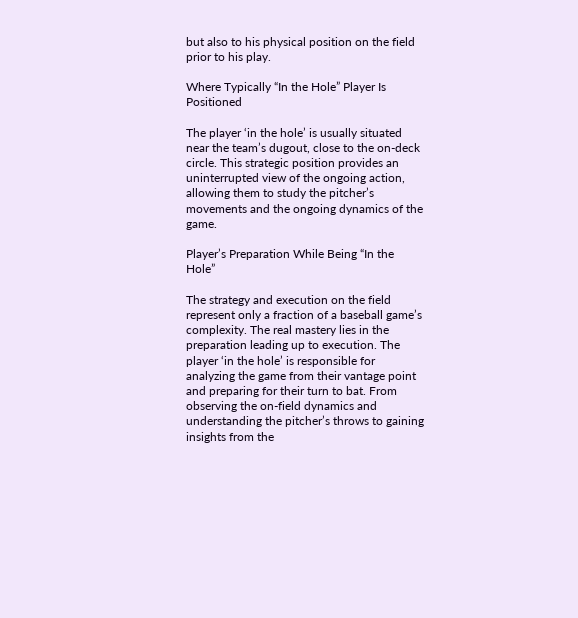but also to his physical position on the field prior to his play.

Where Typically “In the Hole” Player Is Positioned

The player ‘in the hole’ is usually situated near the team’s dugout, close to the on-deck circle. This strategic position provides an uninterrupted view of the ongoing action, allowing them to study the pitcher’s movements and the ongoing dynamics of the game.

Player’s Preparation While Being “In the Hole”

The strategy and execution on the field represent only a fraction of a baseball game’s complexity. The real mastery lies in the preparation leading up to execution. The player ‘in the hole’ is responsible for analyzing the game from their vantage point and preparing for their turn to bat. From observing the on-field dynamics and understanding the pitcher’s throws to gaining insights from the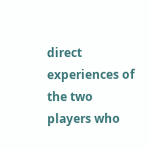direct experiences of the two players who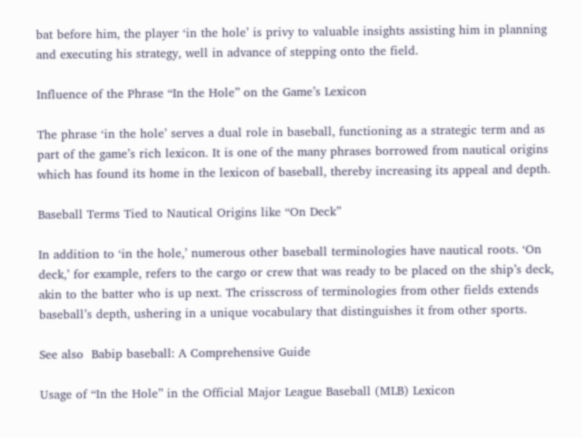bat before him, the player ‘in the hole’ is privy to valuable insights assisting him in planning and executing his strategy, well in advance of stepping onto the field.

Influence of the Phrase “In the Hole” on the Game’s Lexicon

The phrase ‘in the hole’ serves a dual role in baseball, functioning as a strategic term and as part of the game’s rich lexicon. It is one of the many phrases borrowed from nautical origins which has found its home in the lexicon of baseball, thereby increasing its appeal and depth.

Baseball Terms Tied to Nautical Origins like “On Deck”

In addition to ‘in the hole,’ numerous other baseball terminologies have nautical roots. ‘On deck,’ for example, refers to the cargo or crew that was ready to be placed on the ship’s deck, akin to the batter who is up next. The crisscross of terminologies from other fields extends baseball’s depth, ushering in a unique vocabulary that distinguishes it from other sports.

See also  Babip baseball: A Comprehensive Guide

Usage of “In the Hole” in the Official Major League Baseball (MLB) Lexicon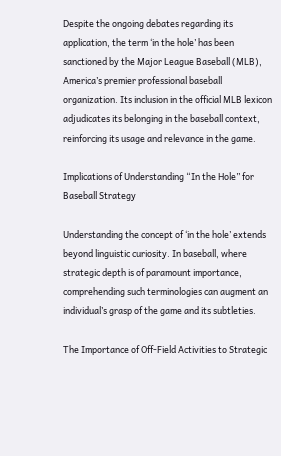Despite the ongoing debates regarding its application, the term ‘in the hole’ has been sanctioned by the Major League Baseball (MLB), America’s premier professional baseball organization. Its inclusion in the official MLB lexicon adjudicates its belonging in the baseball context, reinforcing its usage and relevance in the game.

Implications of Understanding “In the Hole” for Baseball Strategy

Understanding the concept of ‘in the hole’ extends beyond linguistic curiosity. In baseball, where strategic depth is of paramount importance, comprehending such terminologies can augment an individual’s grasp of the game and its subtleties.

The Importance of Off-Field Activities to Strategic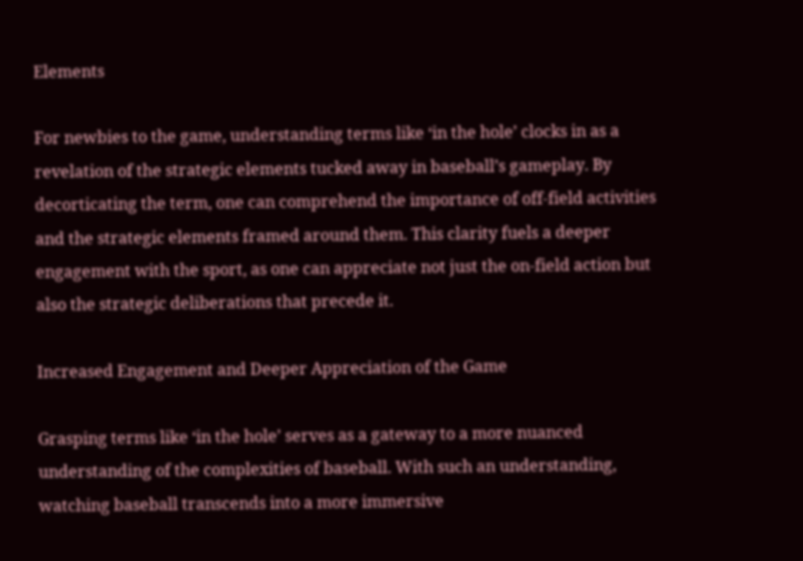Elements

For newbies to the game, understanding terms like ‘in the hole’ clocks in as a revelation of the strategic elements tucked away in baseball’s gameplay. By decorticating the term, one can comprehend the importance of off-field activities and the strategic elements framed around them. This clarity fuels a deeper engagement with the sport, as one can appreciate not just the on-field action but also the strategic deliberations that precede it.

Increased Engagement and Deeper Appreciation of the Game

Grasping terms like ‘in the hole’ serves as a gateway to a more nuanced understanding of the complexities of baseball. With such an understanding, watching baseball transcends into a more immersive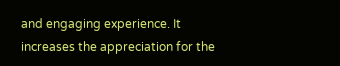and engaging experience. It increases the appreciation for the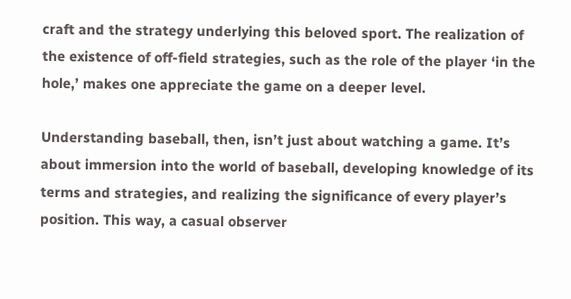craft and the strategy underlying this beloved sport. The realization of the existence of off-field strategies, such as the role of the player ‘in the hole,’ makes one appreciate the game on a deeper level.

Understanding baseball, then, isn’t just about watching a game. It’s about immersion into the world of baseball, developing knowledge of its terms and strategies, and realizing the significance of every player’s position. This way, a casual observer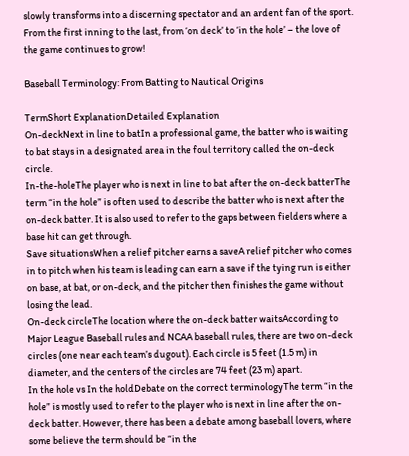slowly transforms into a discerning spectator and an ardent fan of the sport. From the first inning to the last, from ‘on deck’ to ‘in the hole’ – the love of the game continues to grow!

Baseball Terminology: From Batting to Nautical Origins

TermShort ExplanationDetailed Explanation
On-deckNext in line to batIn a professional game, the batter who is waiting to bat stays in a designated area in the foul territory called the on-deck circle.
In-the-holeThe player who is next in line to bat after the on-deck batterThe term “in the hole” is often used to describe the batter who is next after the on-deck batter. It is also used to refer to the gaps between fielders where a base hit can get through.
Save situationsWhen a relief pitcher earns a saveA relief pitcher who comes in to pitch when his team is leading can earn a save if the tying run is either on base, at bat, or on-deck, and the pitcher then finishes the game without losing the lead.
On-deck circleThe location where the on-deck batter waitsAccording to Major League Baseball rules and NCAA baseball rules, there are two on-deck circles (one near each team’s dugout). Each circle is 5 feet (1.5 m) in diameter, and the centers of the circles are 74 feet (23 m) apart.
In the hole vs In the holdDebate on the correct terminologyThe term “in the hole” is mostly used to refer to the player who is next in line after the on-deck batter. However, there has been a debate among baseball lovers, where some believe the term should be “in the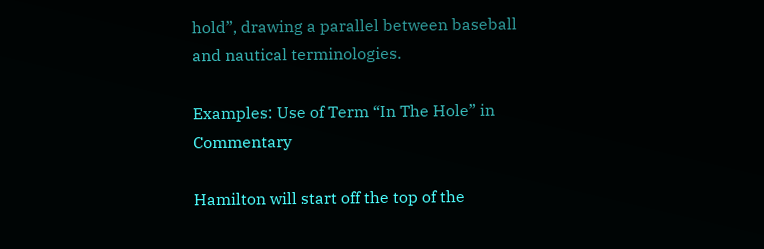hold”, drawing a parallel between baseball and nautical terminologies.

Examples: Use of Term “In The Hole” in Commentary

Hamilton will start off the top of the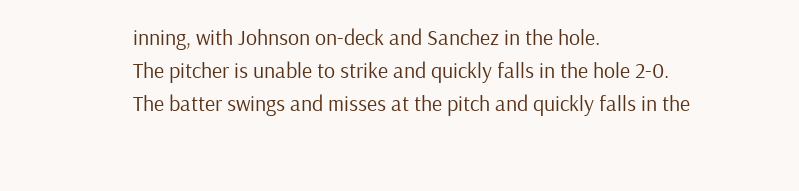inning, with Johnson on-deck and Sanchez in the hole.
The pitcher is unable to strike and quickly falls in the hole 2-0.
The batter swings and misses at the pitch and quickly falls in the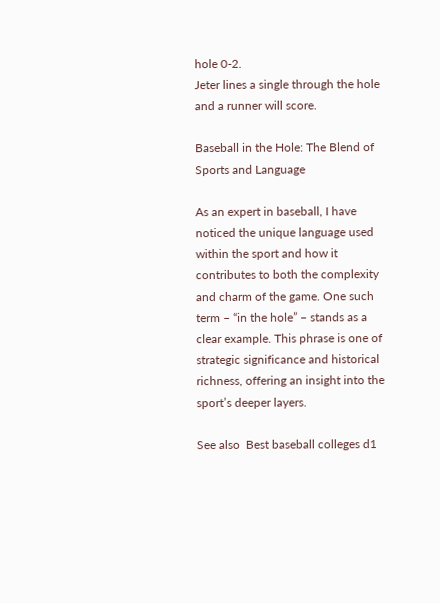hole 0-2.
Jeter lines a single through the hole and a runner will score.

Baseball in the Hole: The Blend of Sports and Language

As an expert in baseball, I have noticed the unique language used within the sport and how it contributes to both the complexity and charm of the game. One such term – “in the hole” – stands as a clear example. This phrase is one of strategic significance and historical richness, offering an insight into the sport’s deeper layers.

See also  Best baseball colleges d1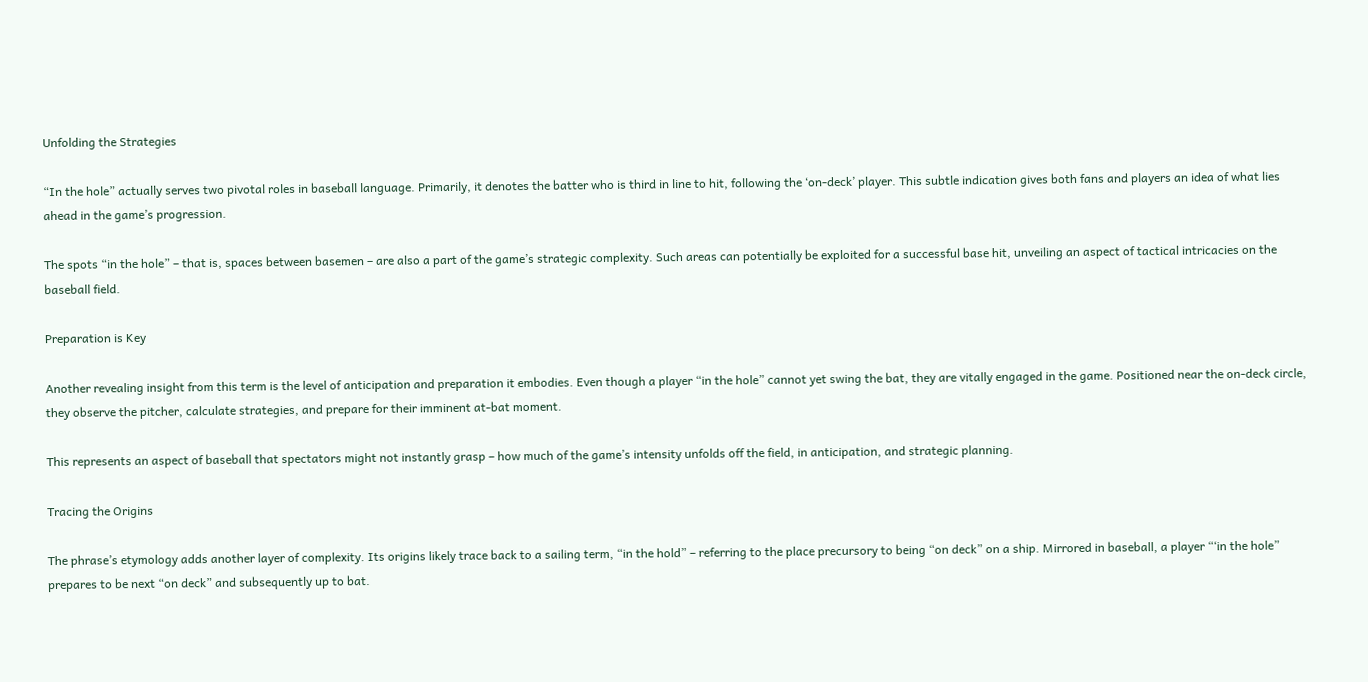Unfolding the Strategies

“In the hole” actually serves two pivotal roles in baseball language. Primarily, it denotes the batter who is third in line to hit, following the ‘on-deck’ player. This subtle indication gives both fans and players an idea of what lies ahead in the game’s progression.

The spots “in the hole” – that is, spaces between basemen – are also a part of the game’s strategic complexity. Such areas can potentially be exploited for a successful base hit, unveiling an aspect of tactical intricacies on the baseball field.

Preparation is Key

Another revealing insight from this term is the level of anticipation and preparation it embodies. Even though a player “in the hole” cannot yet swing the bat, they are vitally engaged in the game. Positioned near the on-deck circle, they observe the pitcher, calculate strategies, and prepare for their imminent at-bat moment.

This represents an aspect of baseball that spectators might not instantly grasp – how much of the game’s intensity unfolds off the field, in anticipation, and strategic planning.

Tracing the Origins

The phrase’s etymology adds another layer of complexity. Its origins likely trace back to a sailing term, “in the hold” – referring to the place precursory to being “on deck” on a ship. Mirrored in baseball, a player “‘in the hole” prepares to be next “on deck” and subsequently up to bat.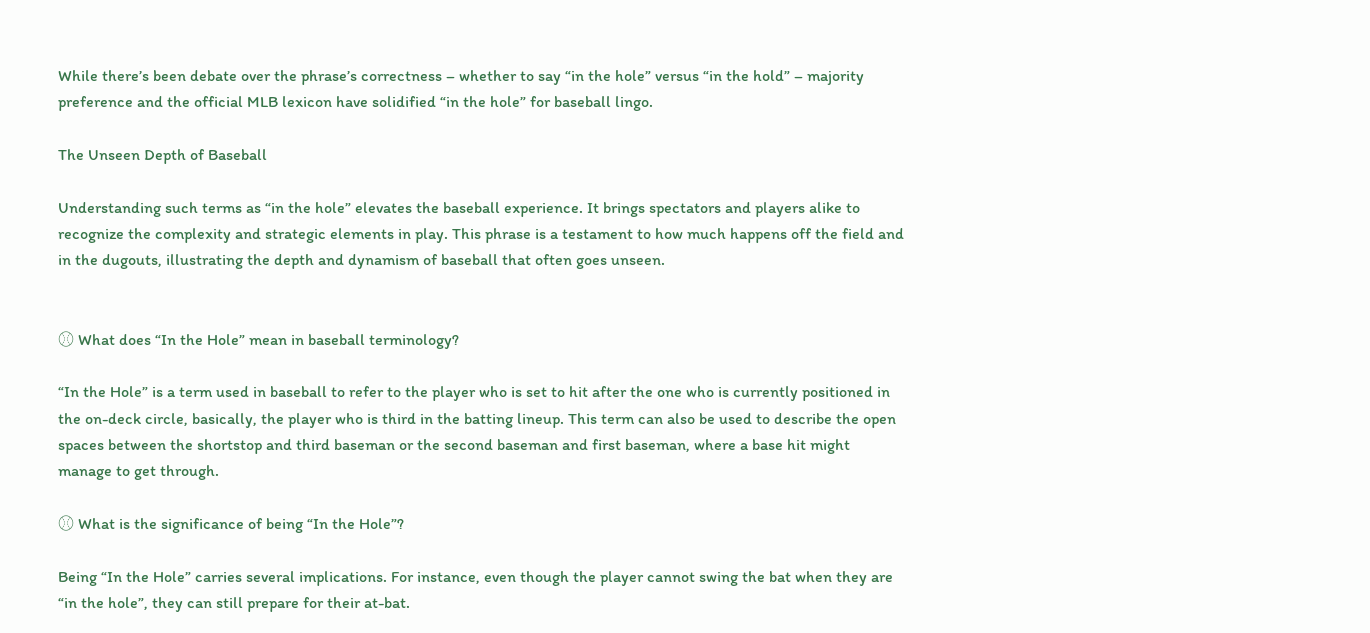While there’s been debate over the phrase’s correctness – whether to say “in the hole” versus “in the hold” – majority preference and the official MLB lexicon have solidified “in the hole” for baseball lingo.

The Unseen Depth of Baseball

Understanding such terms as “in the hole” elevates the baseball experience. It brings spectators and players alike to recognize the complexity and strategic elements in play. This phrase is a testament to how much happens off the field and in the dugouts, illustrating the depth and dynamism of baseball that often goes unseen.


⚾ What does “In the Hole” mean in baseball terminology?

“In the Hole” is a term used in baseball to refer to the player who is set to hit after the one who is currently positioned in the on-deck circle, basically, the player who is third in the batting lineup. This term can also be used to describe the open spaces between the shortstop and third baseman or the second baseman and first baseman, where a base hit might manage to get through.

⚾ What is the significance of being “In the Hole”?

Being “In the Hole” carries several implications. For instance, even though the player cannot swing the bat when they are “in the hole”, they can still prepare for their at-bat.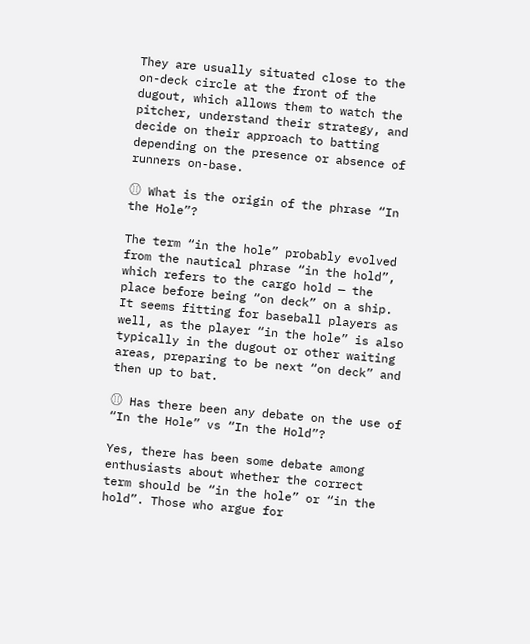They are usually situated close to the on-deck circle at the front of the dugout, which allows them to watch the pitcher, understand their strategy, and decide on their approach to batting depending on the presence or absence of runners on-base.

⚾ What is the origin of the phrase “In the Hole”?

The term “in the hole” probably evolved from the nautical phrase “in the hold”, which refers to the cargo hold — the place before being “on deck” on a ship. It seems fitting for baseball players as well, as the player “in the hole” is also typically in the dugout or other waiting areas, preparing to be next “on deck” and then up to bat.

⚾ Has there been any debate on the use of “In the Hole” vs “In the Hold”?

Yes, there has been some debate among enthusiasts about whether the correct term should be “in the hole” or “in the hold”. Those who argue for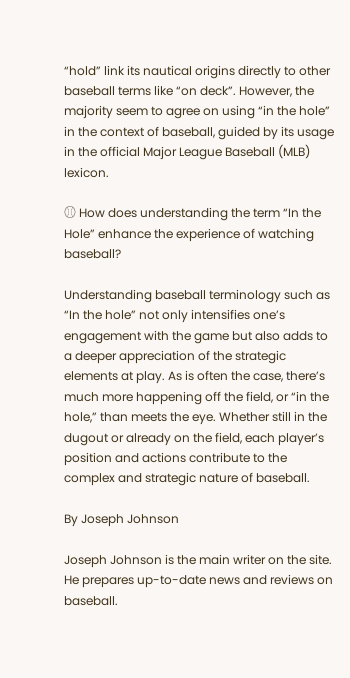“hold” link its nautical origins directly to other baseball terms like “on deck”. However, the majority seem to agree on using “in the hole” in the context of baseball, guided by its usage in the official Major League Baseball (MLB) lexicon.

⚾ How does understanding the term “In the Hole” enhance the experience of watching baseball?

Understanding baseball terminology such as “In the hole” not only intensifies one’s engagement with the game but also adds to a deeper appreciation of the strategic elements at play. As is often the case, there’s much more happening off the field, or “in the hole,” than meets the eye. Whether still in the dugout or already on the field, each player’s position and actions contribute to the complex and strategic nature of baseball.

By Joseph Johnson

Joseph Johnson is the main writer on the site. He prepares up-to-date news and reviews on baseball.